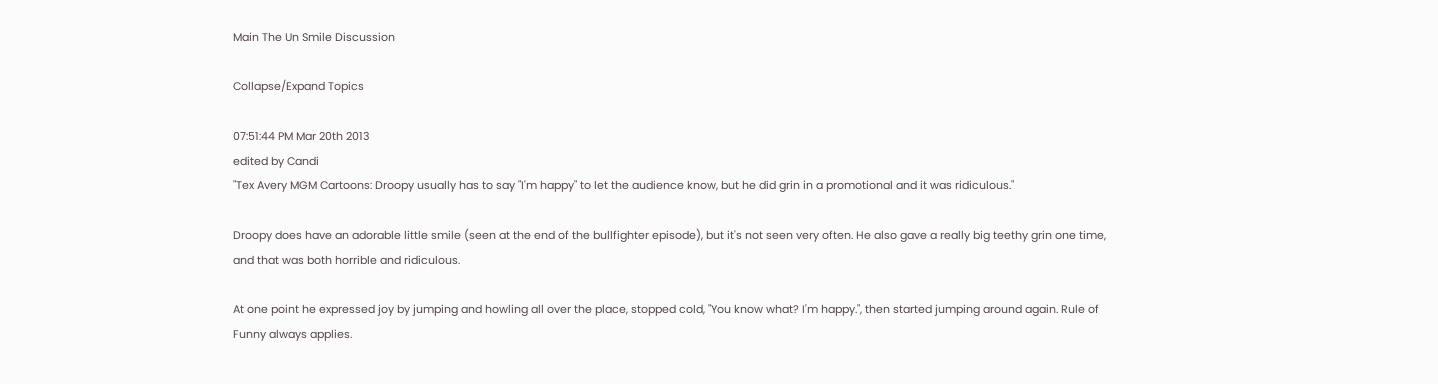Main The Un Smile Discussion

Collapse/Expand Topics

07:51:44 PM Mar 20th 2013
edited by Candi
"Tex Avery MGM Cartoons: Droopy usually has to say "I'm happy" to let the audience know, but he did grin in a promotional and it was ridiculous."

Droopy does have an adorable little smile (seen at the end of the bullfighter episode), but it's not seen very often. He also gave a really big teethy grin one time, and that was both horrible and ridiculous.

At one point he expressed joy by jumping and howling all over the place, stopped cold, "You know what? I'm happy.", then started jumping around again. Rule of Funny always applies.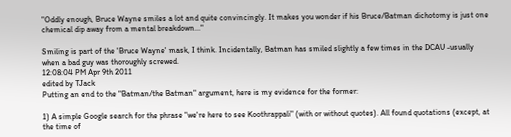"Oddly enough, Bruce Wayne smiles a lot and quite convincingly. It makes you wonder if his Bruce/Batman dichotomy is just one chemical dip away from a mental breakdown..."

Smiling is part of the 'Bruce Wayne' mask, I think. Incidentally, Batman has smiled slightly a few times in the DCAU -usually when a bad guy was thoroughly screwed.
12:08:04 PM Apr 9th 2011
edited by TJack
Putting an end to the "Batman/the Batman" argument, here is my evidence for the former:

1) A simple Google search for the phrase "we're here to see Koothrappali" (with or without quotes). All found quotations (except, at the time of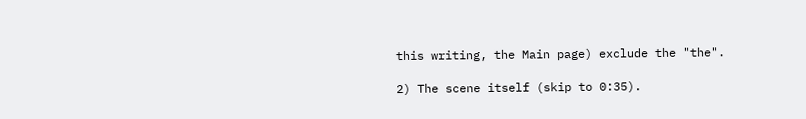this writing, the Main page) exclude the "the".

2) The scene itself (skip to 0:35).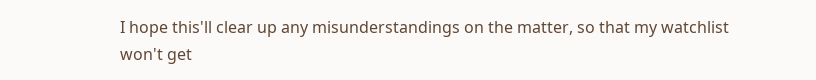I hope this'll clear up any misunderstandings on the matter, so that my watchlist won't get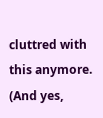cluttred with this anymore. (And yes,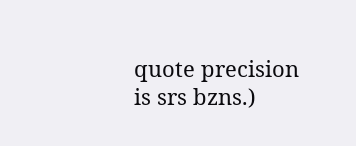quote precision is srs bzns.)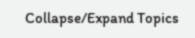Collapse/Expand Topics